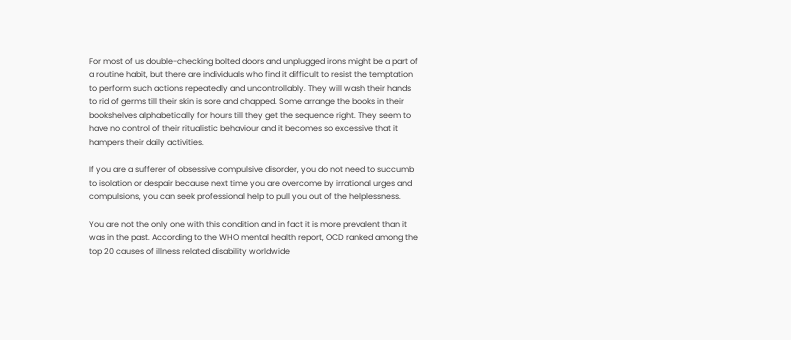For most of us double-checking bolted doors and unplugged irons might be a part of a routine habit, but there are individuals who find it difficult to resist the temptation to perform such actions repeatedly and uncontrollably. They will wash their hands to rid of germs till their skin is sore and chapped. Some arrange the books in their bookshelves alphabetically for hours till they get the sequence right. They seem to have no control of their ritualistic behaviour and it becomes so excessive that it hampers their daily activities.

If you are a sufferer of obsessive compulsive disorder, you do not need to succumb to isolation or despair because next time you are overcome by irrational urges and compulsions, you can seek professional help to pull you out of the helplessness.

You are not the only one with this condition and in fact it is more prevalent than it was in the past. According to the WHO mental health report, OCD ranked among the top 20 causes of illness related disability worldwide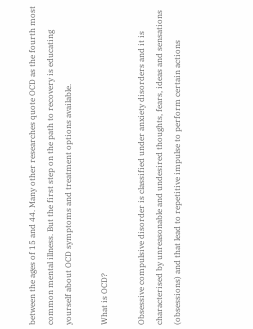between the ages of 15 and 44. Many other researches quote OCD as the fourth most common mental illness. But the first step on the path to recovery is educating yourself about OCD symptoms and treatment options available.

What is OCD?

Obsessive compulsive disorder is classified under anxiety disorders and it is characterised by unreasonable and undesired thoughts, fears, ideas and sensations (obsessions) and that lead to repetitive impulse to perform certain actions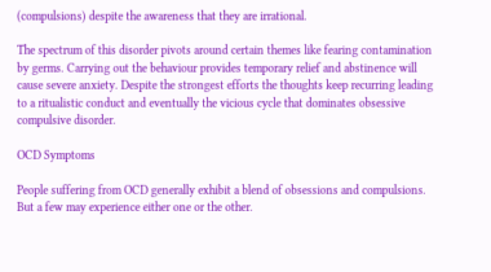(compulsions) despite the awareness that they are irrational.

The spectrum of this disorder pivots around certain themes like fearing contamination by germs. Carrying out the behaviour provides temporary relief and abstinence will cause severe anxiety. Despite the strongest efforts the thoughts keep recurring leading to a ritualistic conduct and eventually the vicious cycle that dominates obsessive compulsive disorder.

OCD Symptoms

People suffering from OCD generally exhibit a blend of obsessions and compulsions. But a few may experience either one or the other.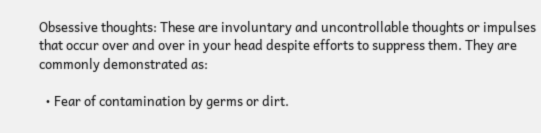Obsessive thoughts: These are involuntary and uncontrollable thoughts or impulses that occur over and over in your head despite efforts to suppress them. They are commonly demonstrated as:

  • Fear of contamination by germs or dirt.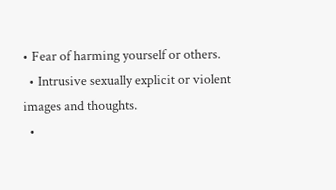• Fear of harming yourself or others.
  • Intrusive sexually explicit or violent images and thoughts.
  •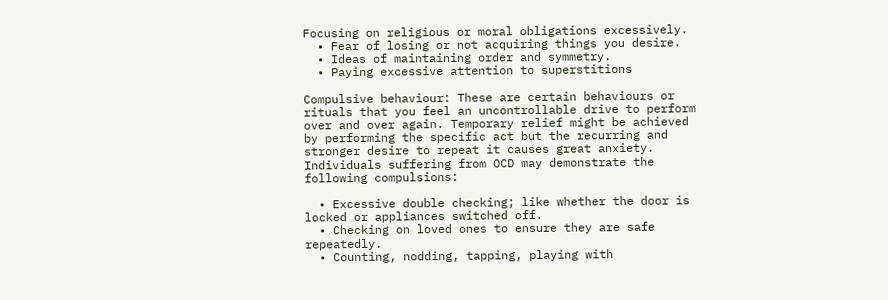Focusing on religious or moral obligations excessively.
  • Fear of losing or not acquiring things you desire.
  • Ideas of maintaining order and symmetry.
  • Paying excessive attention to superstitions

Compulsive behaviour: These are certain behaviours or rituals that you feel an uncontrollable drive to perform over and over again. Temporary relief might be achieved by performing the specific act but the recurring and stronger desire to repeat it causes great anxiety. Individuals suffering from OCD may demonstrate the following compulsions:

  • Excessive double checking; like whether the door is locked or appliances switched off.
  • Checking on loved ones to ensure they are safe repeatedly.
  • Counting, nodding, tapping, playing with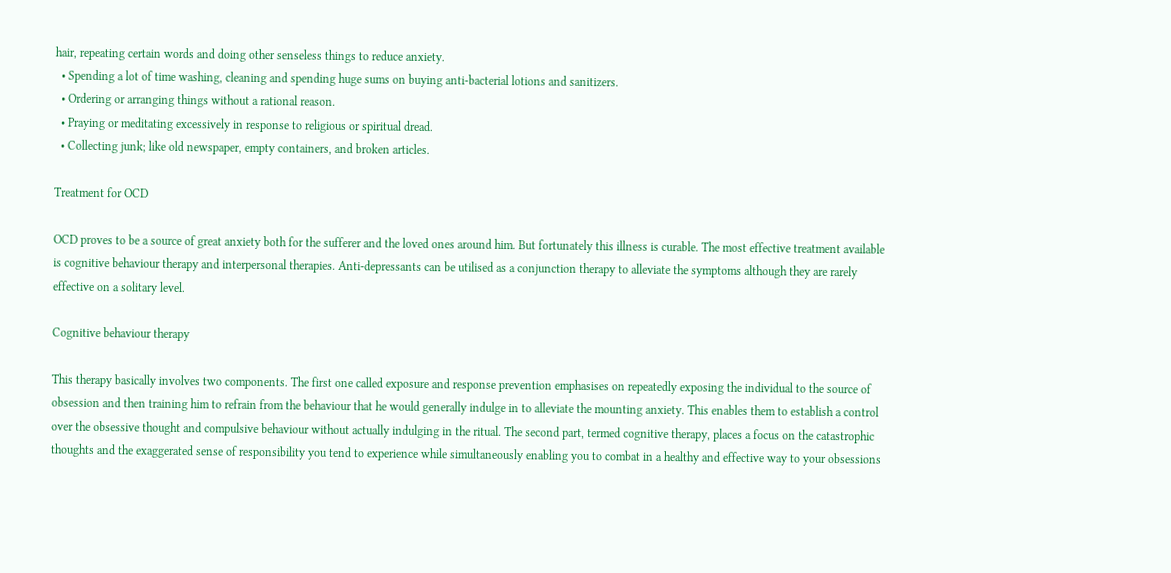hair, repeating certain words and doing other senseless things to reduce anxiety.
  • Spending a lot of time washing, cleaning and spending huge sums on buying anti-bacterial lotions and sanitizers.
  • Ordering or arranging things without a rational reason.
  • Praying or meditating excessively in response to religious or spiritual dread.
  • Collecting junk; like old newspaper, empty containers, and broken articles.

Treatment for OCD

OCD proves to be a source of great anxiety both for the sufferer and the loved ones around him. But fortunately this illness is curable. The most effective treatment available is cognitive behaviour therapy and interpersonal therapies. Anti-depressants can be utilised as a conjunction therapy to alleviate the symptoms although they are rarely effective on a solitary level.

Cognitive behaviour therapy

This therapy basically involves two components. The first one called exposure and response prevention emphasises on repeatedly exposing the individual to the source of obsession and then training him to refrain from the behaviour that he would generally indulge in to alleviate the mounting anxiety. This enables them to establish a control over the obsessive thought and compulsive behaviour without actually indulging in the ritual. The second part, termed cognitive therapy, places a focus on the catastrophic thoughts and the exaggerated sense of responsibility you tend to experience while simultaneously enabling you to combat in a healthy and effective way to your obsessions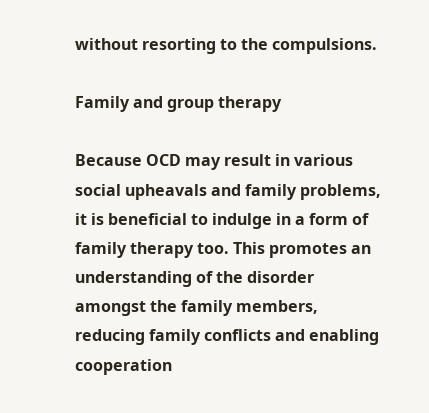without resorting to the compulsions.

Family and group therapy

Because OCD may result in various social upheavals and family problems, it is beneficial to indulge in a form of family therapy too. This promotes an understanding of the disorder amongst the family members, reducing family conflicts and enabling cooperation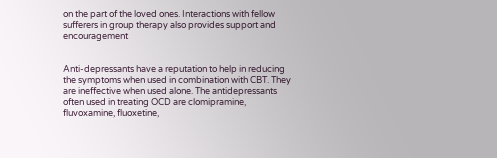on the part of the loved ones. Interactions with fellow sufferers in group therapy also provides support and encouragement


Anti-depressants have a reputation to help in reducing the symptoms when used in combination with CBT. They are ineffective when used alone. The antidepressants often used in treating OCD are clomipramine, fluvoxamine, fluoxetine,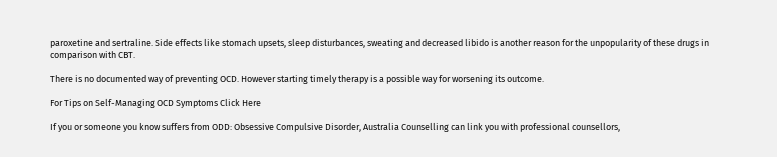paroxetine and sertraline. Side effects like stomach upsets, sleep disturbances, sweating and decreased libido is another reason for the unpopularity of these drugs in comparison with CBT.

There is no documented way of preventing OCD. However starting timely therapy is a possible way for worsening its outcome.

For Tips on Self-Managing OCD Symptoms Click Here

If you or someone you know suffers from ODD: Obsessive Compulsive Disorder, Australia Counselling can link you with professional counsellors,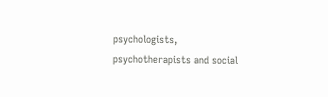psychologists, psychotherapists and social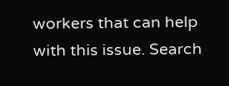workers that can help with this issue. Search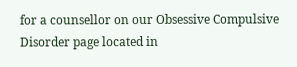for a counsellor on our Obsessive Compulsive Disorder page located in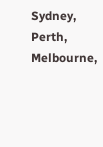Sydney, Perth, Melbourne,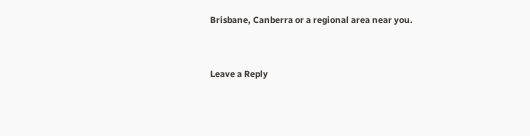Brisbane, Canberra or a regional area near you.


Leave a Reply